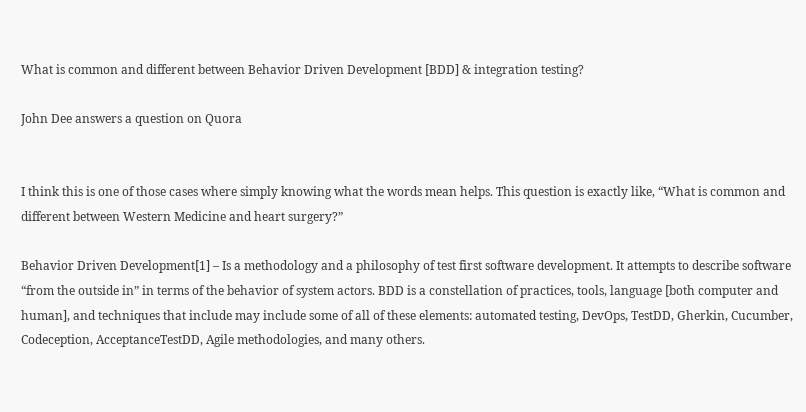What is common and different between Behavior Driven Development [BDD] & integration testing?

John Dee answers a question on Quora


I think this is one of those cases where simply knowing what the words mean helps. This question is exactly like, “What is common and different between Western Medicine and heart surgery?”

Behavior Driven Development[1] – Is a methodology and a philosophy of test first software development. It attempts to describe software “from the outside in” in terms of the behavior of system actors. BDD is a constellation of practices, tools, language [both computer and human], and techniques that include may include some of all of these elements: automated testing, DevOps, TestDD, Gherkin, Cucumber, Codeception, AcceptanceTestDD, Agile methodologies, and many others.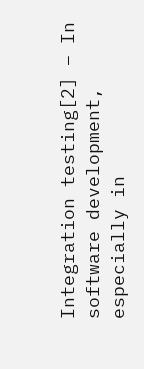Integration testing[2] – In software development, especially in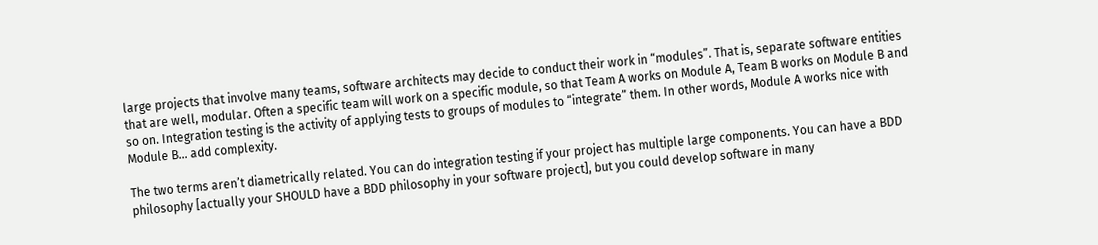large projects that involve many teams, software architects may decide to conduct their work in “modules”. That is, separate software entities that are well, modular. Often a specific team will work on a specific module, so that Team A works on Module A, Team B works on Module B and so on. Integration testing is the activity of applying tests to groups of modules to “integrate” them. In other words, Module A works nice with Module B… add complexity.

The two terms aren’t diametrically related. You can do integration testing if your project has multiple large components. You can have a BDD philosophy [actually your SHOULD have a BDD philosophy in your software project], but you could develop software in many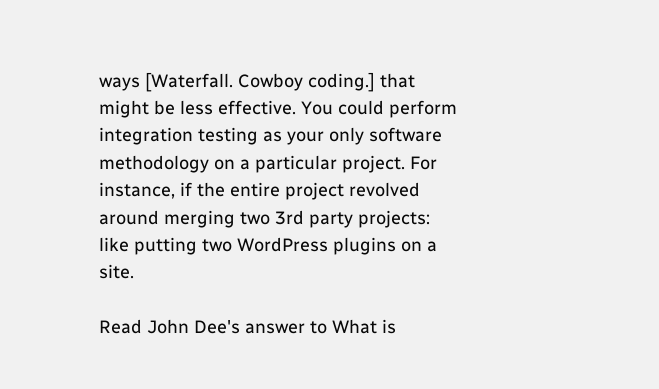ways [Waterfall. Cowboy coding.] that might be less effective. You could perform integration testing as your only software methodology on a particular project. For instance, if the entire project revolved around merging two 3rd party projects: like putting two WordPress plugins on a site.

Read John Dee's answer to What is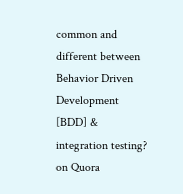common and different between Behavior Driven Development [BDD] & integration testing? on Quora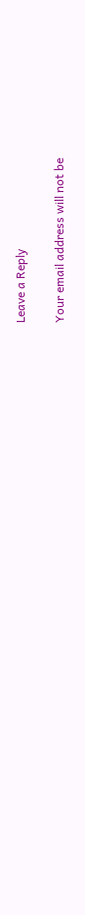Leave a Reply

Your email address will not be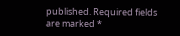published. Required fields are marked *